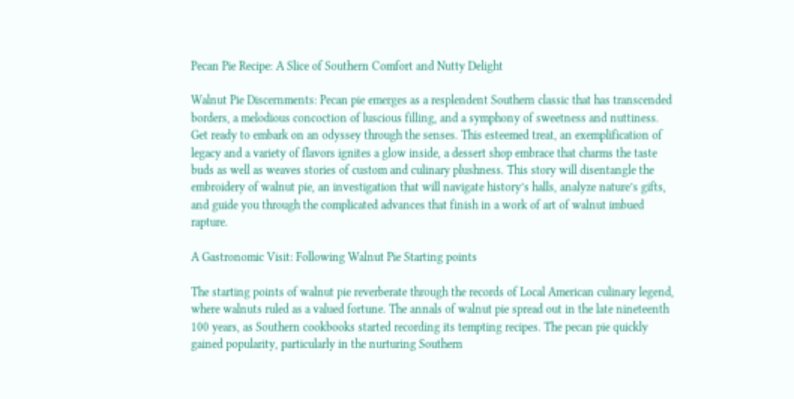Pecan Pie Recipe: A Slice of Southern Comfort and Nutty Delight

Walnut Pie Discernments: Pecan pie emerges as a resplendent Southern classic that has transcended borders, a melodious concoction of luscious filling, and a symphony of sweetness and nuttiness. Get ready to embark on an odyssey through the senses. This esteemed treat, an exemplification of legacy and a variety of flavors ignites a glow inside, a dessert shop embrace that charms the taste buds as well as weaves stories of custom and culinary plushness. This story will disentangle the embroidery of walnut pie, an investigation that will navigate history’s halls, analyze nature’s gifts, and guide you through the complicated advances that finish in a work of art of walnut imbued rapture.

A Gastronomic Visit: Following Walnut Pie Starting points

The starting points of walnut pie reverberate through the records of Local American culinary legend, where walnuts ruled as a valued fortune. The annals of walnut pie spread out in the late nineteenth 100 years, as Southern cookbooks started recording its tempting recipes. The pecan pie quickly gained popularity, particularly in the nurturing Southern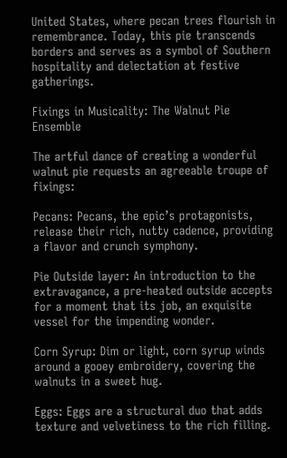United States, where pecan trees flourish in remembrance. Today, this pie transcends borders and serves as a symbol of Southern hospitality and delectation at festive gatherings.

Fixings in Musicality: The Walnut Pie Ensemble

The artful dance of creating a wonderful walnut pie requests an agreeable troupe of fixings:

Pecans: Pecans, the epic’s protagonists, release their rich, nutty cadence, providing a flavor and crunch symphony.

Pie Outside layer: An introduction to the extravagance, a pre-heated outside accepts for a moment that its job, an exquisite vessel for the impending wonder.

Corn Syrup: Dim or light, corn syrup winds around a gooey embroidery, covering the walnuts in a sweet hug.

Eggs: Eggs are a structural duo that adds texture and velvetiness to the rich filling.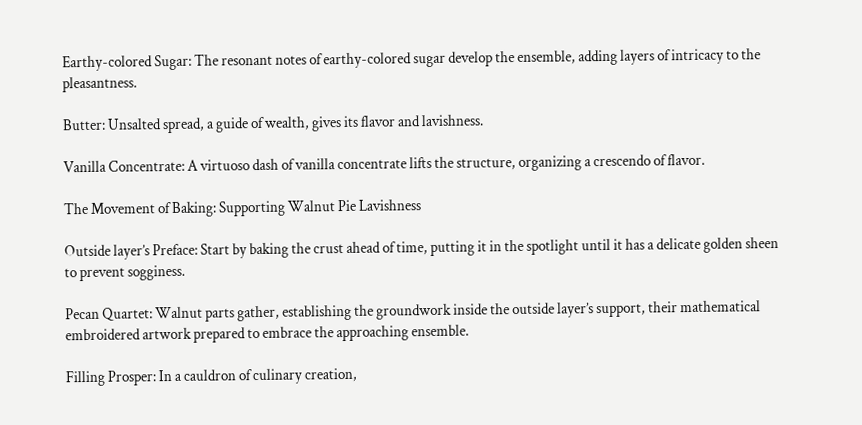Earthy-colored Sugar: The resonant notes of earthy-colored sugar develop the ensemble, adding layers of intricacy to the pleasantness.

Butter: Unsalted spread, a guide of wealth, gives its flavor and lavishness.

Vanilla Concentrate: A virtuoso dash of vanilla concentrate lifts the structure, organizing a crescendo of flavor.

The Movement of Baking: Supporting Walnut Pie Lavishness

Outside layer’s Preface: Start by baking the crust ahead of time, putting it in the spotlight until it has a delicate golden sheen to prevent sogginess.

Pecan Quartet: Walnut parts gather, establishing the groundwork inside the outside layer’s support, their mathematical embroidered artwork prepared to embrace the approaching ensemble.

Filling Prosper: In a cauldron of culinary creation,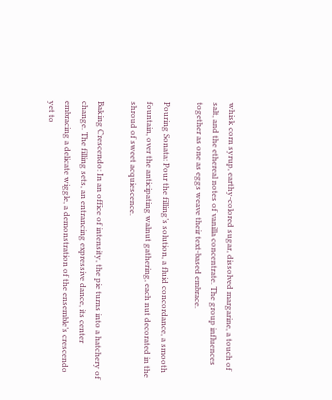whisk corn syrup, earthy-colored sugar, dissolved margarine, a touch of salt, and the ethereal notes of vanilla concentrate. The group influences together as one as eggs weave their text-based embrace.

Pouring Sonata: Pour the filling’s solution, a fluid concordance, a smooth fountain, over the anticipating walnut gathering, each nut decorated in the shroud of sweet acquiescence.

Baking Crescendo: In an office of intensity, the pie turns into a hatchery of change. The filling sets, an entrancing expressive dance, its center embracing a delicate wiggle, a demonstration of the ensemble’s crescendo yet to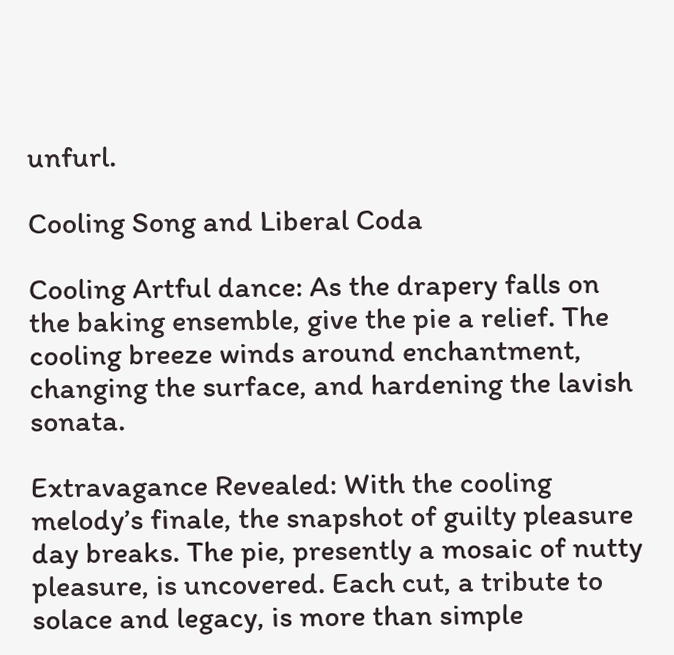unfurl.

Cooling Song and Liberal Coda

Cooling Artful dance: As the drapery falls on the baking ensemble, give the pie a relief. The cooling breeze winds around enchantment, changing the surface, and hardening the lavish sonata.

Extravagance Revealed: With the cooling melody’s finale, the snapshot of guilty pleasure day breaks. The pie, presently a mosaic of nutty pleasure, is uncovered. Each cut, a tribute to solace and legacy, is more than simple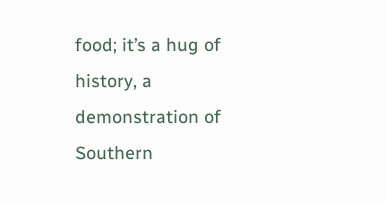food; it’s a hug of history, a demonstration of Southern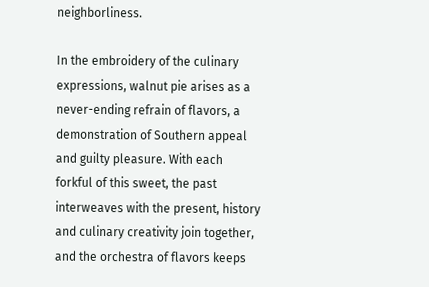neighborliness.

In the embroidery of the culinary expressions, walnut pie arises as a never-ending refrain of flavors, a demonstration of Southern appeal and guilty pleasure. With each forkful of this sweet, the past interweaves with the present, history and culinary creativity join together, and the orchestra of flavors keeps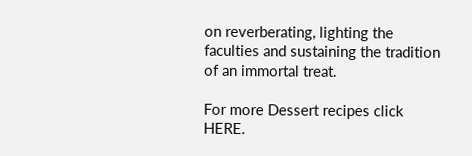on reverberating, lighting the faculties and sustaining the tradition of an immortal treat.

For more Dessert recipes click HERE.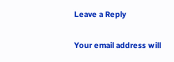Leave a Reply

Your email address will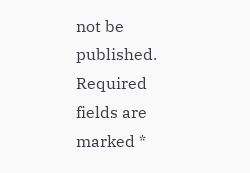not be published. Required fields are marked *